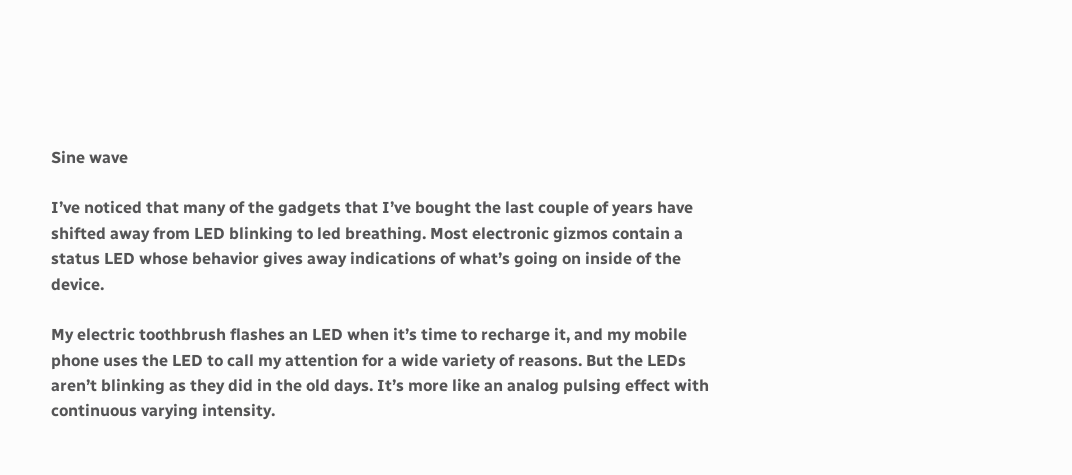Sine wave

I’ve noticed that many of the gadgets that I’ve bought the last couple of years have shifted away from LED blinking to led breathing. Most electronic gizmos contain a status LED whose behavior gives away indications of what’s going on inside of the device.

My electric toothbrush flashes an LED when it’s time to recharge it, and my mobile phone uses the LED to call my attention for a wide variety of reasons. But the LEDs aren’t blinking as they did in the old days. It’s more like an analog pulsing effect with continuous varying intensity.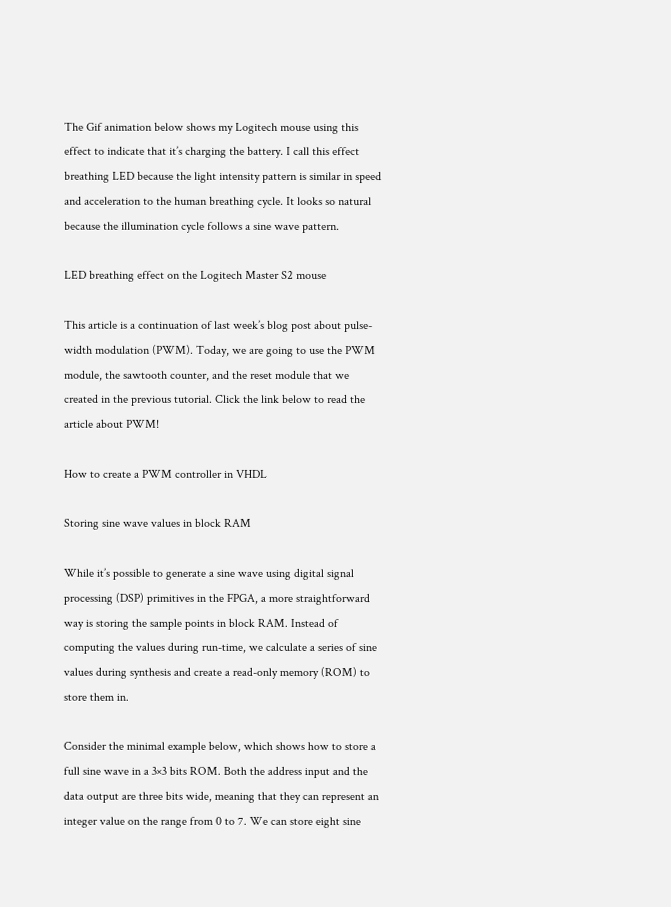The Gif animation below shows my Logitech mouse using this effect to indicate that it’s charging the battery. I call this effect breathing LED because the light intensity pattern is similar in speed and acceleration to the human breathing cycle. It looks so natural because the illumination cycle follows a sine wave pattern.

LED breathing effect on the Logitech Master S2 mouse

This article is a continuation of last week’s blog post about pulse-width modulation (PWM). Today, we are going to use the PWM module, the sawtooth counter, and the reset module that we created in the previous tutorial. Click the link below to read the article about PWM!

How to create a PWM controller in VHDL

Storing sine wave values in block RAM

While it’s possible to generate a sine wave using digital signal processing (DSP) primitives in the FPGA, a more straightforward way is storing the sample points in block RAM. Instead of computing the values during run-time, we calculate a series of sine values during synthesis and create a read-only memory (ROM) to store them in.

Consider the minimal example below, which shows how to store a full sine wave in a 3×3 bits ROM. Both the address input and the data output are three bits wide, meaning that they can represent an integer value on the range from 0 to 7. We can store eight sine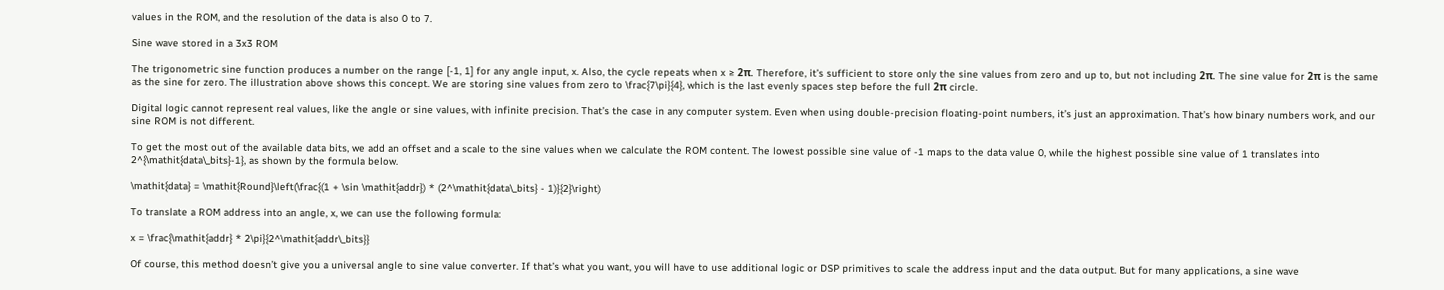values in the ROM, and the resolution of the data is also 0 to 7.

Sine wave stored in a 3x3 ROM

The trigonometric sine function produces a number on the range [-1, 1] for any angle input, x. Also, the cycle repeats when x ≥ 2π. Therefore, it’s sufficient to store only the sine values from zero and up to, but not including 2π. The sine value for 2π is the same as the sine for zero. The illustration above shows this concept. We are storing sine values from zero to \frac{7\pi}{4}, which is the last evenly spaces step before the full 2π circle.

Digital logic cannot represent real values, like the angle or sine values, with infinite precision. That’s the case in any computer system. Even when using double-precision floating-point numbers, it’s just an approximation. That’s how binary numbers work, and our sine ROM is not different.

To get the most out of the available data bits, we add an offset and a scale to the sine values when we calculate the ROM content. The lowest possible sine value of -1 maps to the data value 0, while the highest possible sine value of 1 translates into 2^{\mathit{data\_bits}-1}, as shown by the formula below.

\mathit{data} = \mathit{Round}\left(\frac{(1 + \sin \mathit{addr}) * (2^\mathit{data\_bits} - 1)}{2}\right)

To translate a ROM address into an angle, x, we can use the following formula:

x = \frac{\mathit{addr} * 2\pi}{2^\mathit{addr\_bits}}

Of course, this method doesn’t give you a universal angle to sine value converter. If that’s what you want, you will have to use additional logic or DSP primitives to scale the address input and the data output. But for many applications, a sine wave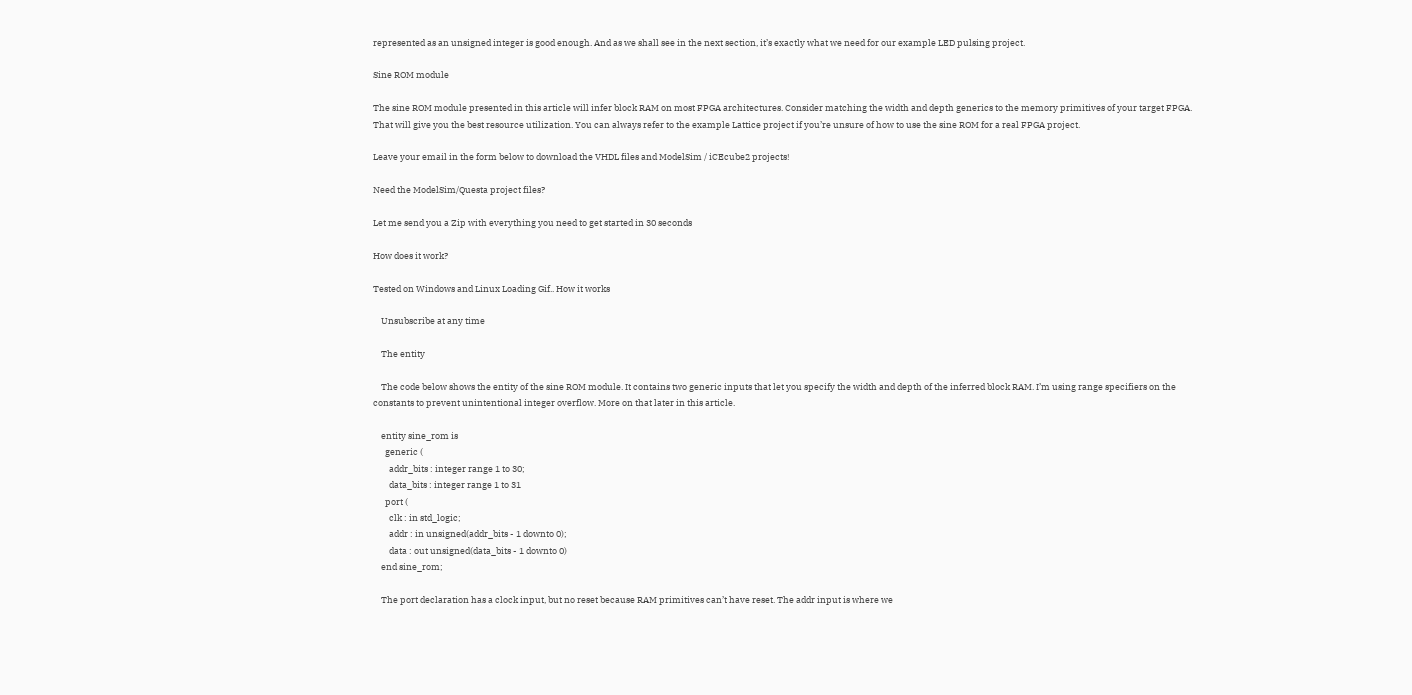represented as an unsigned integer is good enough. And as we shall see in the next section, it’s exactly what we need for our example LED pulsing project.

Sine ROM module

The sine ROM module presented in this article will infer block RAM on most FPGA architectures. Consider matching the width and depth generics to the memory primitives of your target FPGA. That will give you the best resource utilization. You can always refer to the example Lattice project if you’re unsure of how to use the sine ROM for a real FPGA project.

Leave your email in the form below to download the VHDL files and ModelSim / iCEcube2 projects!

Need the ModelSim/Questa project files?

Let me send you a Zip with everything you need to get started in 30 seconds

How does it work?

Tested on Windows and Linux Loading Gif.. How it works

    Unsubscribe at any time

    The entity

    The code below shows the entity of the sine ROM module. It contains two generic inputs that let you specify the width and depth of the inferred block RAM. I’m using range specifiers on the constants to prevent unintentional integer overflow. More on that later in this article.

    entity sine_rom is
      generic (
        addr_bits : integer range 1 to 30;
        data_bits : integer range 1 to 31
      port (
        clk : in std_logic;
        addr : in unsigned(addr_bits - 1 downto 0);
        data : out unsigned(data_bits - 1 downto 0)
    end sine_rom;

    The port declaration has a clock input, but no reset because RAM primitives can’t have reset. The addr input is where we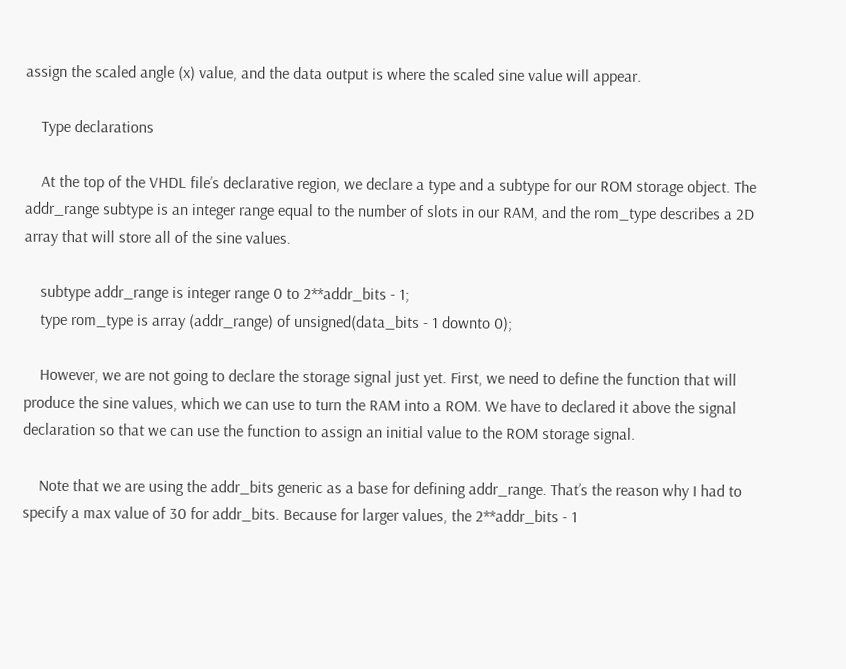assign the scaled angle (x) value, and the data output is where the scaled sine value will appear.

    Type declarations

    At the top of the VHDL file’s declarative region, we declare a type and a subtype for our ROM storage object. The addr_range subtype is an integer range equal to the number of slots in our RAM, and the rom_type describes a 2D array that will store all of the sine values.

    subtype addr_range is integer range 0 to 2**addr_bits - 1;
    type rom_type is array (addr_range) of unsigned(data_bits - 1 downto 0);

    However, we are not going to declare the storage signal just yet. First, we need to define the function that will produce the sine values, which we can use to turn the RAM into a ROM. We have to declared it above the signal declaration so that we can use the function to assign an initial value to the ROM storage signal.

    Note that we are using the addr_bits generic as a base for defining addr_range. That’s the reason why I had to specify a max value of 30 for addr_bits. Because for larger values, the 2**addr_bits - 1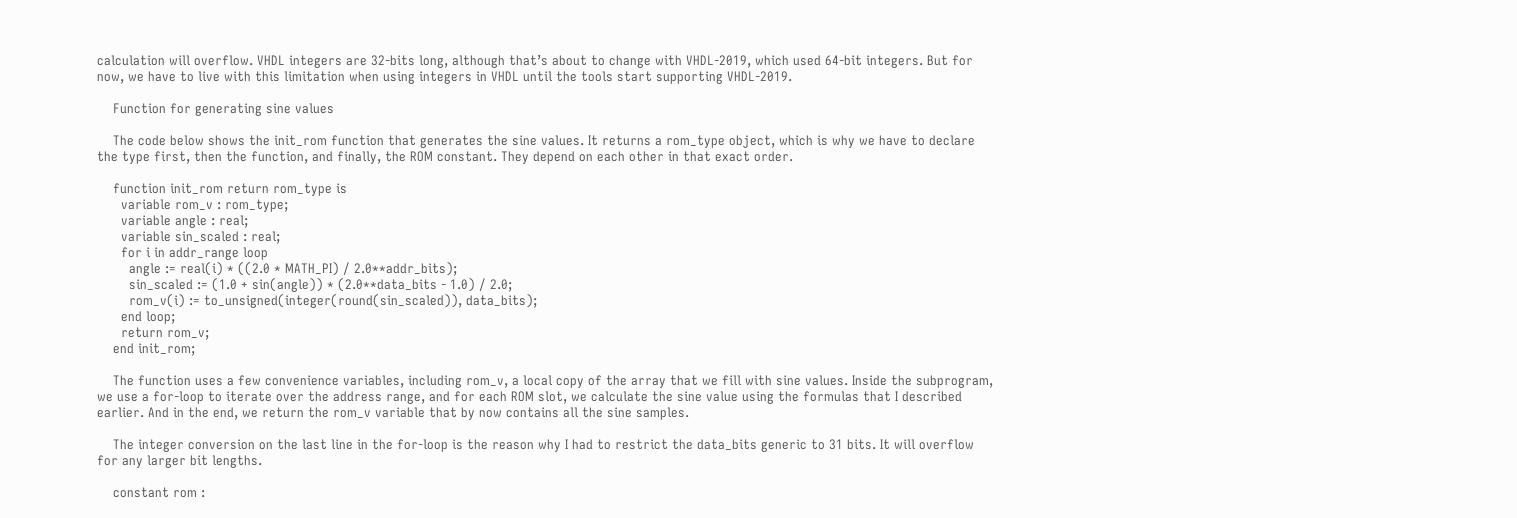calculation will overflow. VHDL integers are 32-bits long, although that’s about to change with VHDL-2019, which used 64-bit integers. But for now, we have to live with this limitation when using integers in VHDL until the tools start supporting VHDL-2019.

    Function for generating sine values

    The code below shows the init_rom function that generates the sine values. It returns a rom_type object, which is why we have to declare the type first, then the function, and finally, the ROM constant. They depend on each other in that exact order.

    function init_rom return rom_type is
      variable rom_v : rom_type;
      variable angle : real;
      variable sin_scaled : real;
      for i in addr_range loop
        angle := real(i) * ((2.0 * MATH_PI) / 2.0**addr_bits);
        sin_scaled := (1.0 + sin(angle)) * (2.0**data_bits - 1.0) / 2.0;
        rom_v(i) := to_unsigned(integer(round(sin_scaled)), data_bits);
      end loop;
      return rom_v;
    end init_rom;

    The function uses a few convenience variables, including rom_v, a local copy of the array that we fill with sine values. Inside the subprogram, we use a for-loop to iterate over the address range, and for each ROM slot, we calculate the sine value using the formulas that I described earlier. And in the end, we return the rom_v variable that by now contains all the sine samples.

    The integer conversion on the last line in the for-loop is the reason why I had to restrict the data_bits generic to 31 bits. It will overflow for any larger bit lengths.

    constant rom :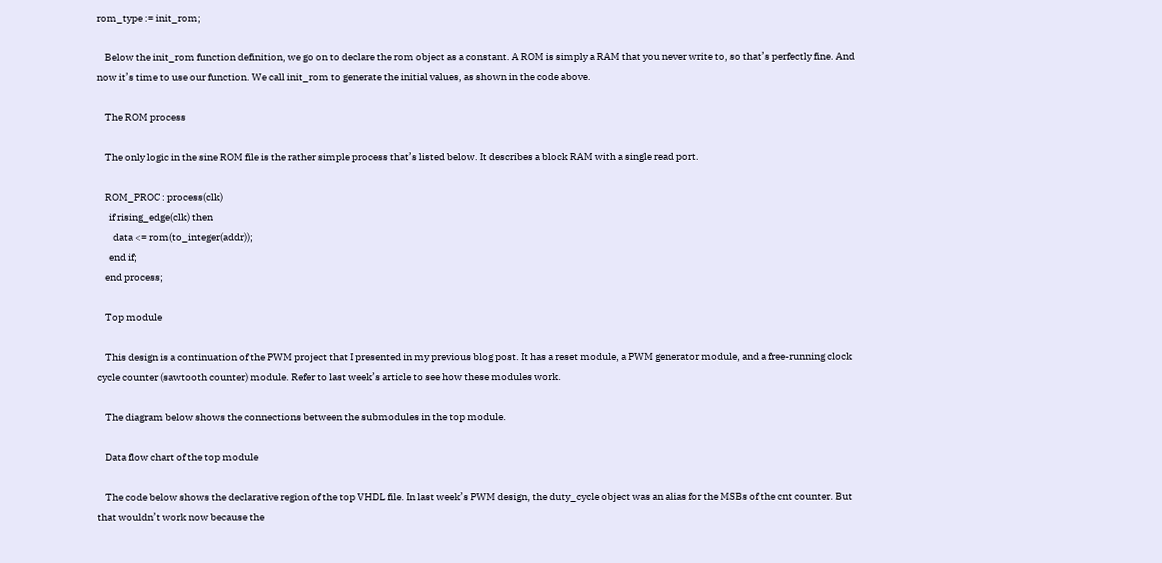rom_type := init_rom;

    Below the init_rom function definition, we go on to declare the rom object as a constant. A ROM is simply a RAM that you never write to, so that’s perfectly fine. And now it’s time to use our function. We call init_rom to generate the initial values, as shown in the code above.

    The ROM process

    The only logic in the sine ROM file is the rather simple process that’s listed below. It describes a block RAM with a single read port.

    ROM_PROC : process(clk)
      if rising_edge(clk) then
        data <= rom(to_integer(addr));
      end if;
    end process;

    Top module

    This design is a continuation of the PWM project that I presented in my previous blog post. It has a reset module, a PWM generator module, and a free-running clock cycle counter (sawtooth counter) module. Refer to last week’s article to see how these modules work.

    The diagram below shows the connections between the submodules in the top module.

    Data flow chart of the top module

    The code below shows the declarative region of the top VHDL file. In last week’s PWM design, the duty_cycle object was an alias for the MSBs of the cnt counter. But that wouldn’t work now because the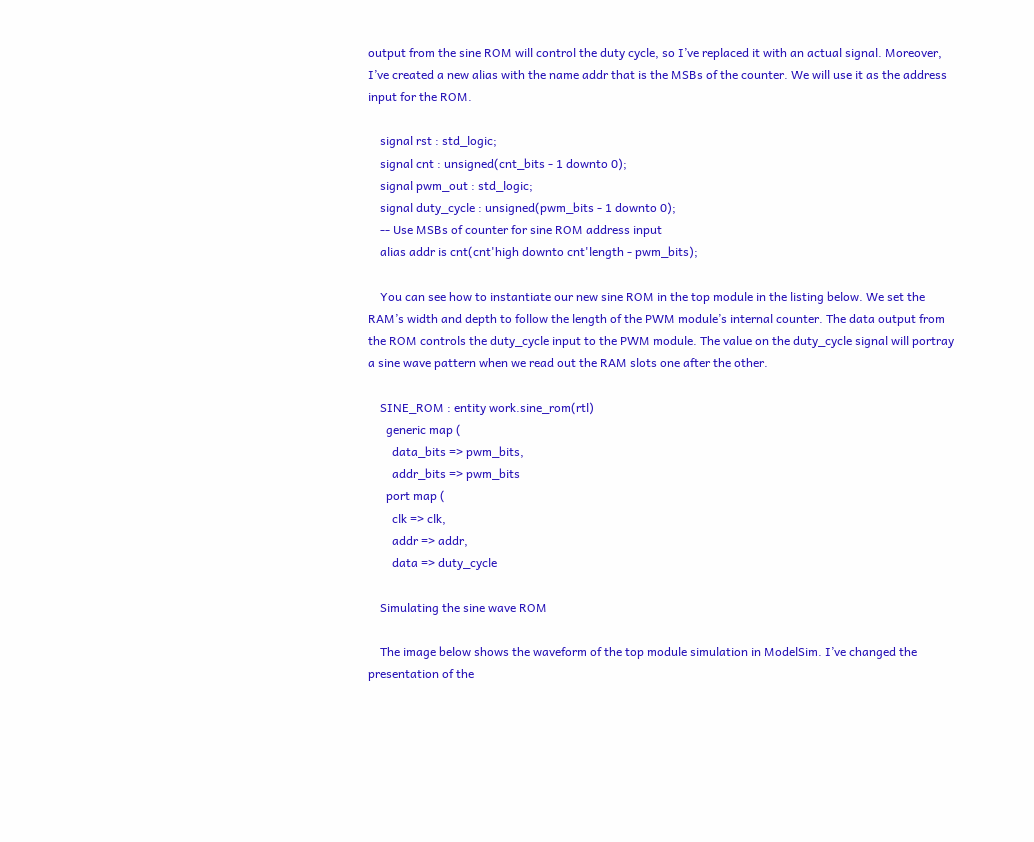output from the sine ROM will control the duty cycle, so I’ve replaced it with an actual signal. Moreover, I’ve created a new alias with the name addr that is the MSBs of the counter. We will use it as the address input for the ROM.

    signal rst : std_logic;
    signal cnt : unsigned(cnt_bits - 1 downto 0);
    signal pwm_out : std_logic;
    signal duty_cycle : unsigned(pwm_bits - 1 downto 0);
    -- Use MSBs of counter for sine ROM address input
    alias addr is cnt(cnt'high downto cnt'length - pwm_bits);

    You can see how to instantiate our new sine ROM in the top module in the listing below. We set the RAM’s width and depth to follow the length of the PWM module’s internal counter. The data output from the ROM controls the duty_cycle input to the PWM module. The value on the duty_cycle signal will portray a sine wave pattern when we read out the RAM slots one after the other.

    SINE_ROM : entity work.sine_rom(rtl)
      generic map (
        data_bits => pwm_bits,
        addr_bits => pwm_bits
      port map (
        clk => clk,
        addr => addr,
        data => duty_cycle

    Simulating the sine wave ROM

    The image below shows the waveform of the top module simulation in ModelSim. I’ve changed the presentation of the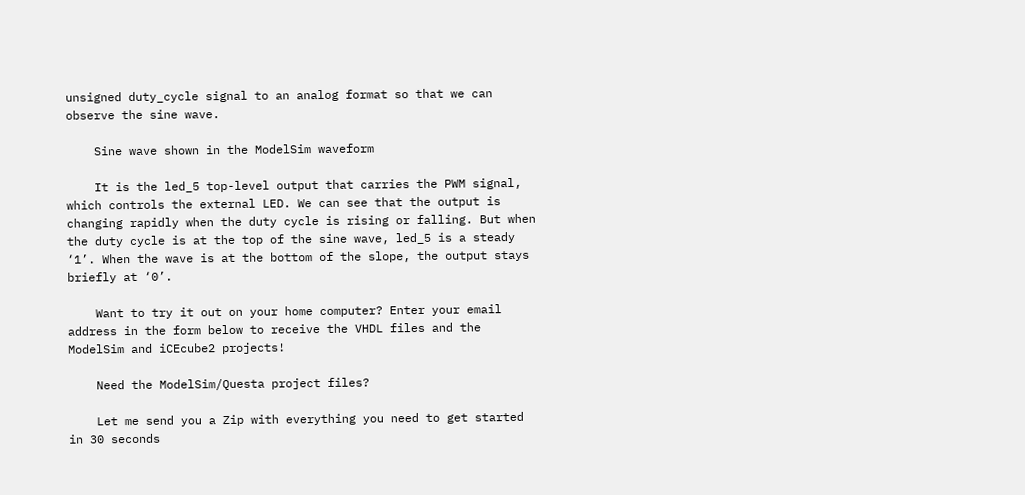unsigned duty_cycle signal to an analog format so that we can observe the sine wave.

    Sine wave shown in the ModelSim waveform

    It is the led_5 top-level output that carries the PWM signal, which controls the external LED. We can see that the output is changing rapidly when the duty cycle is rising or falling. But when the duty cycle is at the top of the sine wave, led_5 is a steady ‘1’. When the wave is at the bottom of the slope, the output stays briefly at ‘0’.

    Want to try it out on your home computer? Enter your email address in the form below to receive the VHDL files and the ModelSim and iCEcube2 projects!

    Need the ModelSim/Questa project files?

    Let me send you a Zip with everything you need to get started in 30 seconds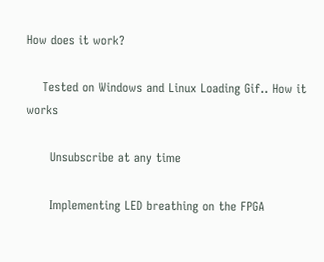How does it work?

    Tested on Windows and Linux Loading Gif.. How it works

      Unsubscribe at any time

      Implementing LED breathing on the FPGA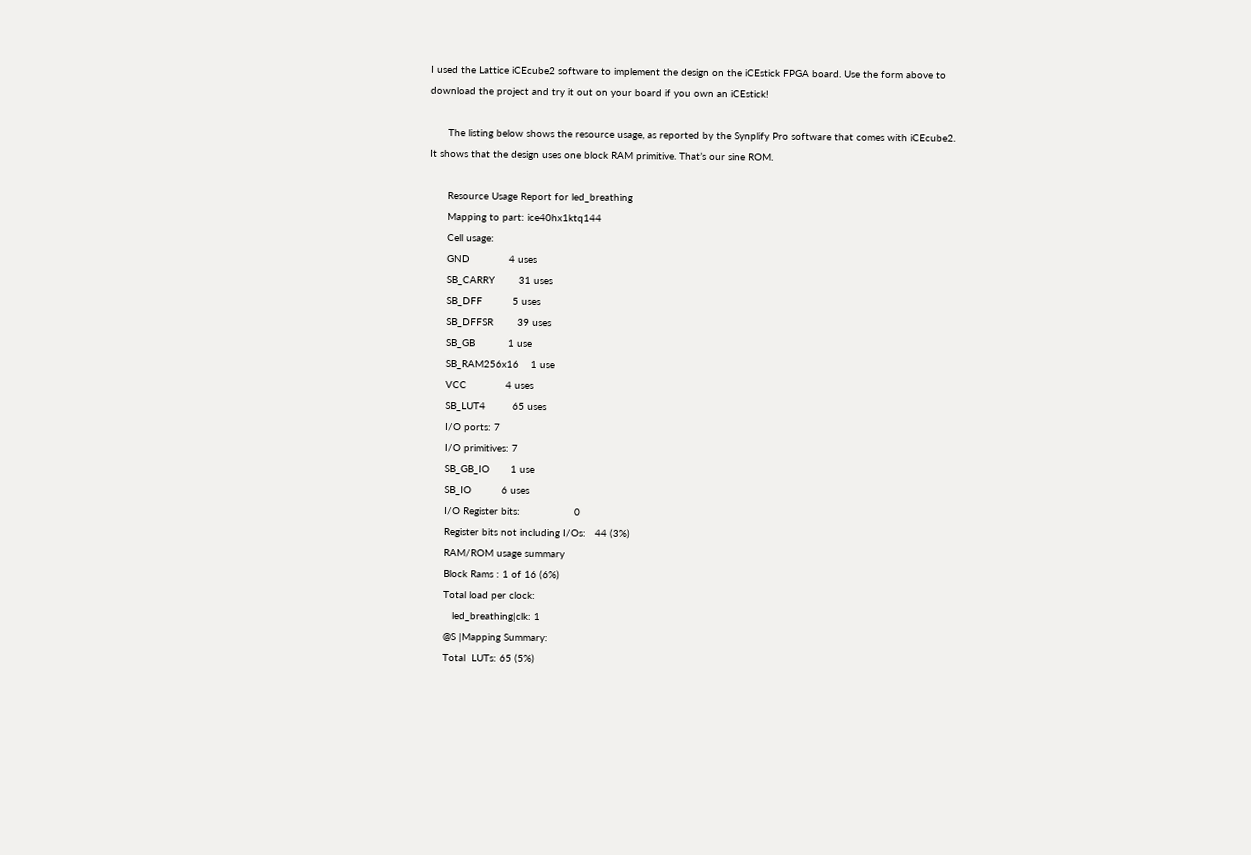I used the Lattice iCEcube2 software to implement the design on the iCEstick FPGA board. Use the form above to download the project and try it out on your board if you own an iCEstick!

      The listing below shows the resource usage, as reported by the Synplify Pro software that comes with iCEcube2. It shows that the design uses one block RAM primitive. That’s our sine ROM.

      Resource Usage Report for led_breathing
      Mapping to part: ice40hx1ktq144
      Cell usage:
      GND             4 uses
      SB_CARRY        31 uses
      SB_DFF          5 uses
      SB_DFFSR        39 uses
      SB_GB           1 use
      SB_RAM256x16    1 use
      VCC             4 uses
      SB_LUT4         65 uses
      I/O ports: 7
      I/O primitives: 7
      SB_GB_IO       1 use
      SB_IO          6 uses
      I/O Register bits:                  0
      Register bits not including I/Os:   44 (3%)
      RAM/ROM usage summary
      Block Rams : 1 of 16 (6%)
      Total load per clock:
         led_breathing|clk: 1
      @S |Mapping Summary:
      Total  LUTs: 65 (5%)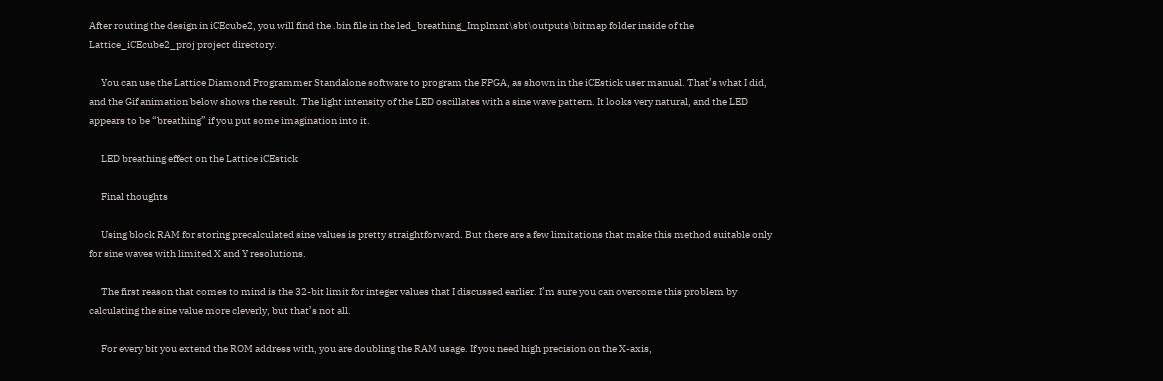After routing the design in iCEcube2, you will find the .bin file in the led_breathing_Implmnt\sbt\outputs\bitmap folder inside of the Lattice_iCEcube2_proj project directory.

      You can use the Lattice Diamond Programmer Standalone software to program the FPGA, as shown in the iCEstick user manual. That’s what I did, and the Gif animation below shows the result. The light intensity of the LED oscillates with a sine wave pattern. It looks very natural, and the LED appears to be “breathing” if you put some imagination into it.

      LED breathing effect on the Lattice iCEstick

      Final thoughts

      Using block RAM for storing precalculated sine values is pretty straightforward. But there are a few limitations that make this method suitable only for sine waves with limited X and Y resolutions.

      The first reason that comes to mind is the 32-bit limit for integer values that I discussed earlier. I’m sure you can overcome this problem by calculating the sine value more cleverly, but that’s not all.

      For every bit you extend the ROM address with, you are doubling the RAM usage. If you need high precision on the X-axis,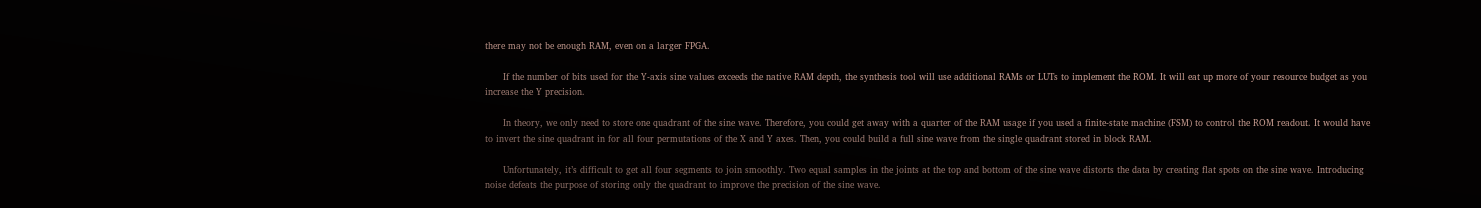there may not be enough RAM, even on a larger FPGA.

      If the number of bits used for the Y-axis sine values exceeds the native RAM depth, the synthesis tool will use additional RAMs or LUTs to implement the ROM. It will eat up more of your resource budget as you increase the Y precision.

      In theory, we only need to store one quadrant of the sine wave. Therefore, you could get away with a quarter of the RAM usage if you used a finite-state machine (FSM) to control the ROM readout. It would have to invert the sine quadrant in for all four permutations of the X and Y axes. Then, you could build a full sine wave from the single quadrant stored in block RAM.

      Unfortunately, it’s difficult to get all four segments to join smoothly. Two equal samples in the joints at the top and bottom of the sine wave distorts the data by creating flat spots on the sine wave. Introducing noise defeats the purpose of storing only the quadrant to improve the precision of the sine wave.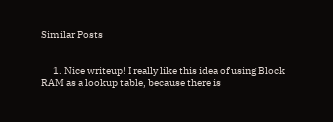Similar Posts


      1. Nice writeup! I really like this idea of using Block RAM as a lookup table, because there is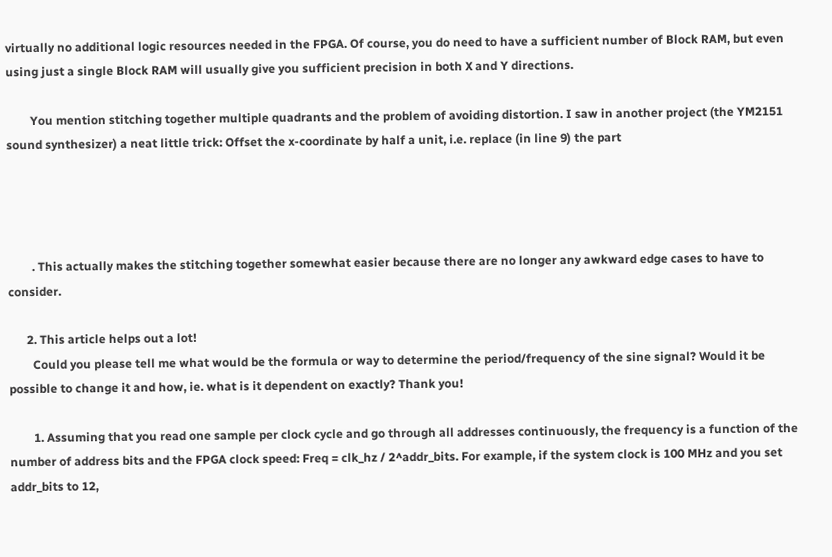virtually no additional logic resources needed in the FPGA. Of course, you do need to have a sufficient number of Block RAM, but even using just a single Block RAM will usually give you sufficient precision in both X and Y directions.

        You mention stitching together multiple quadrants and the problem of avoiding distortion. I saw in another project (the YM2151 sound synthesizer) a neat little trick: Offset the x-coordinate by half a unit, i.e. replace (in line 9) the part




        . This actually makes the stitching together somewhat easier because there are no longer any awkward edge cases to have to consider.

      2. This article helps out a lot!
        Could you please tell me what would be the formula or way to determine the period/frequency of the sine signal? Would it be possible to change it and how, ie. what is it dependent on exactly? Thank you!

        1. Assuming that you read one sample per clock cycle and go through all addresses continuously, the frequency is a function of the number of address bits and the FPGA clock speed: Freq = clk_hz / 2^addr_bits. For example, if the system clock is 100 MHz and you set addr_bits to 12,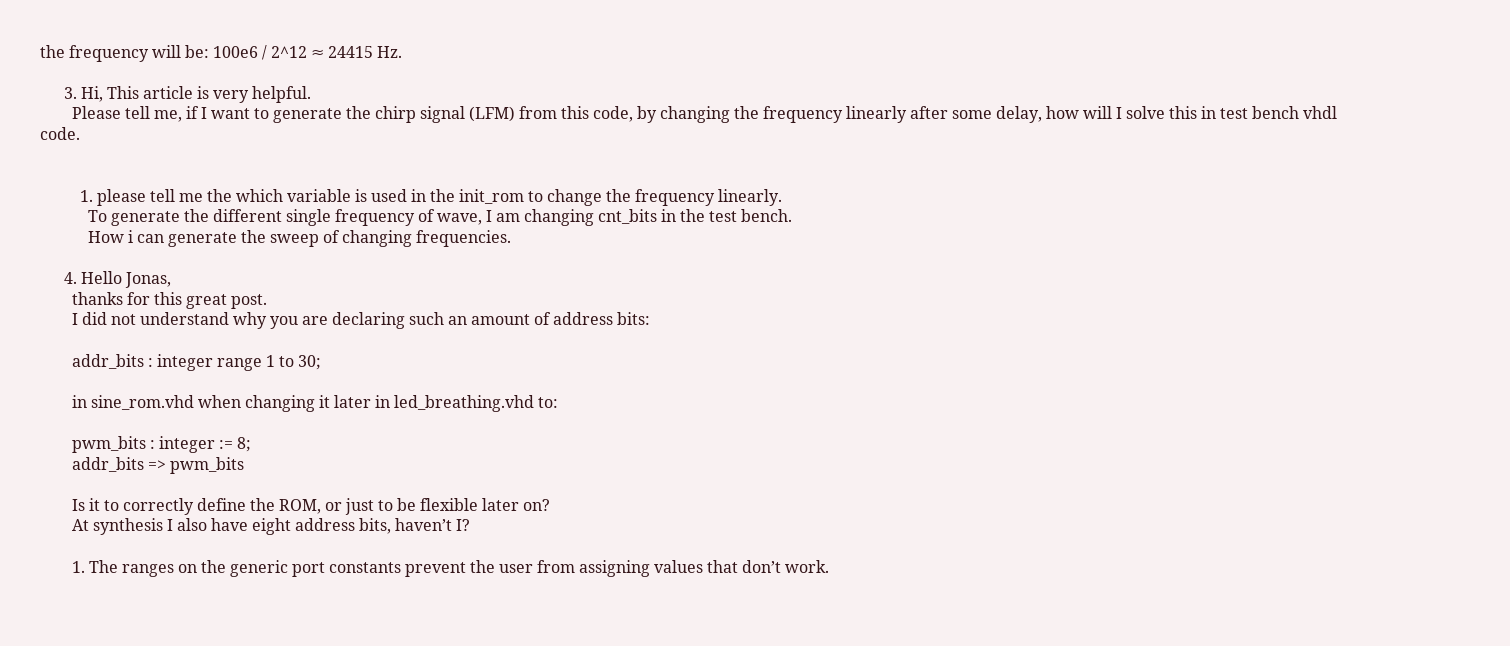the frequency will be: 100e6 / 2^12 ≈ 24415 Hz.

      3. Hi, This article is very helpful.
        Please tell me, if I want to generate the chirp signal (LFM) from this code, by changing the frequency linearly after some delay, how will I solve this in test bench vhdl code.


          1. please tell me the which variable is used in the init_rom to change the frequency linearly.
            To generate the different single frequency of wave, I am changing cnt_bits in the test bench.
            How i can generate the sweep of changing frequencies.

      4. Hello Jonas,
        thanks for this great post.
        I did not understand why you are declaring such an amount of address bits:

        addr_bits : integer range 1 to 30;

        in sine_rom.vhd when changing it later in led_breathing.vhd to:

        pwm_bits : integer := 8;
        addr_bits => pwm_bits

        Is it to correctly define the ROM, or just to be flexible later on?
        At synthesis I also have eight address bits, haven’t I?

        1. The ranges on the generic port constants prevent the user from assigning values that don’t work.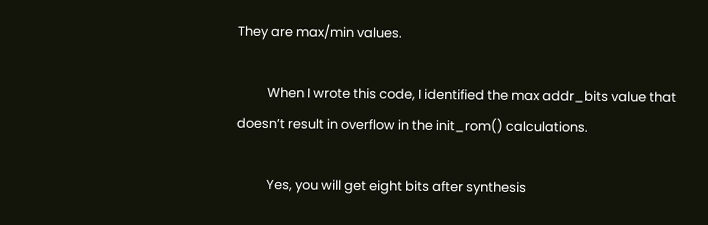They are max/min values.

          When I wrote this code, I identified the max addr_bits value that doesn’t result in overflow in the init_rom() calculations.

          Yes, you will get eight bits after synthesis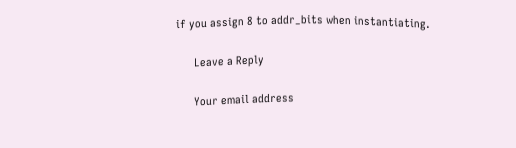if you assign 8 to addr_bits when instantiating.

      Leave a Reply

      Your email address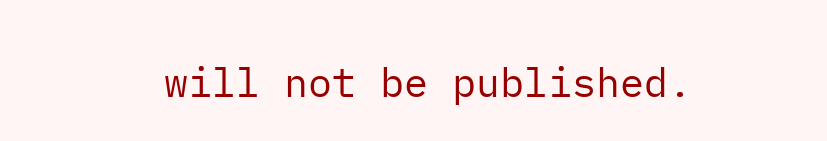will not be published.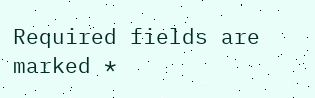Required fields are marked *